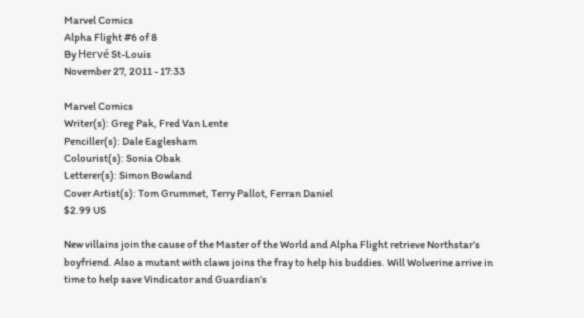Marvel Comics
Alpha Flight #6 of 8
By Hervé St-Louis
November 27, 2011 - 17:33

Marvel Comics
Writer(s): Greg Pak, Fred Van Lente
Penciller(s): Dale Eaglesham
Colourist(s): Sonia Obak
Letterer(s): Simon Bowland
Cover Artist(s): Tom Grummet, Terry Pallot, Ferran Daniel
$2.99 US

New villains join the cause of the Master of the World and Alpha Flight retrieve Northstar’s boyfriend. Also a mutant with claws joins the fray to help his buddies. Will Wolverine arrive in time to help save Vindicator and Guardian’s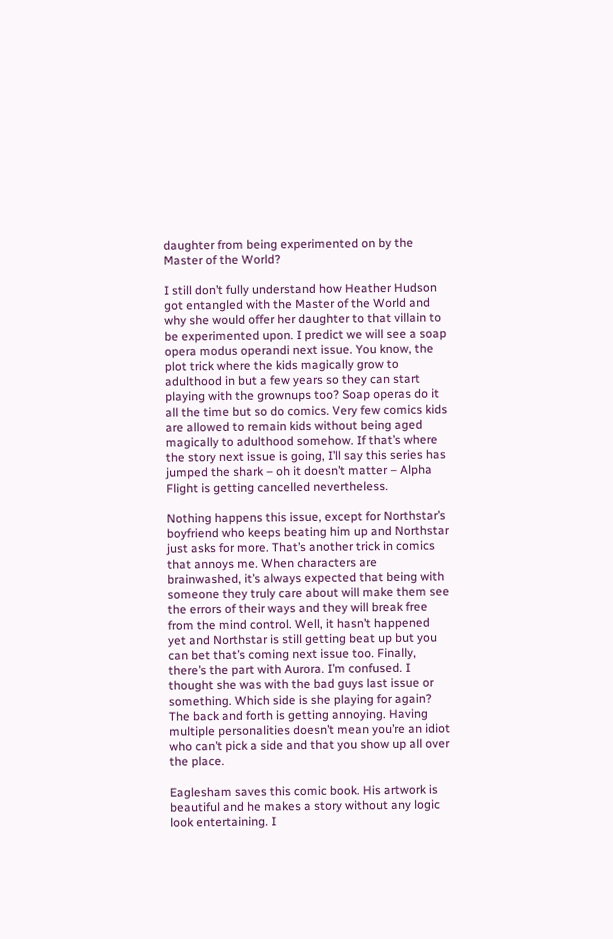daughter from being experimented on by the Master of the World?

I still don’t fully understand how Heather Hudson got entangled with the Master of the World and why she would offer her daughter to that villain to be experimented upon. I predict we will see a soap opera modus operandi next issue. You know, the plot trick where the kids magically grow to adulthood in but a few years so they can start playing with the grownups too? Soap operas do it all the time but so do comics. Very few comics kids are allowed to remain kids without being aged magically to adulthood somehow. If that’s where the story next issue is going, I’ll say this series has jumped the shark – oh it doesn’t matter – Alpha Flight is getting cancelled nevertheless.

Nothing happens this issue, except for Northstar’s boyfriend who keeps beating him up and Northstar just asks for more. That’s another trick in comics that annoys me. When characters are brainwashed, it’s always expected that being with someone they truly care about will make them see the errors of their ways and they will break free from the mind control. Well, it hasn’t happened yet and Northstar is still getting beat up but you can bet that’s coming next issue too. Finally, there’s the part with Aurora. I’m confused. I thought she was with the bad guys last issue or something. Which side is she playing for again? The back and forth is getting annoying. Having multiple personalities doesn’t mean you’re an idiot who can’t pick a side and that you show up all over the place.

Eaglesham saves this comic book. His artwork is beautiful and he makes a story without any logic look entertaining. I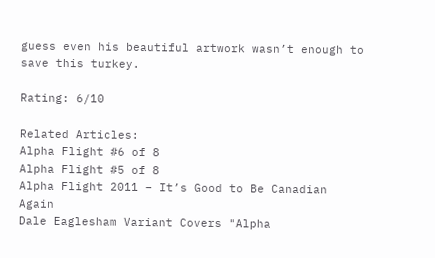guess even his beautiful artwork wasn’t enough to save this turkey.

Rating: 6/10

Related Articles:
Alpha Flight #6 of 8
Alpha Flight #5 of 8
Alpha Flight 2011 – It’s Good to Be Canadian Again
Dale Eaglesham Variant Covers "Alpha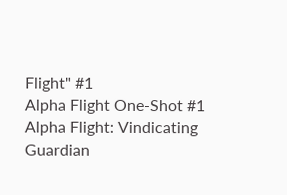Flight" #1
Alpha Flight One-Shot #1
Alpha Flight: Vindicating Guardian